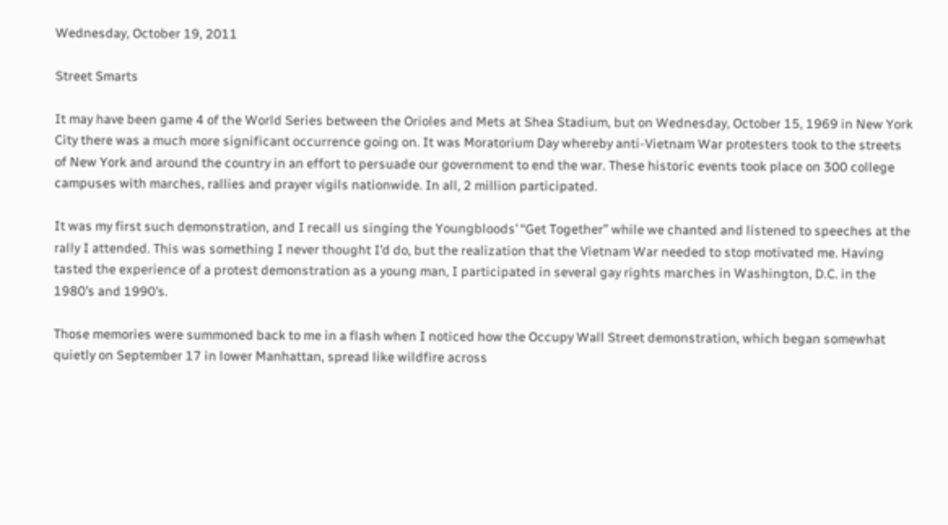Wednesday, October 19, 2011

Street Smarts

It may have been game 4 of the World Series between the Orioles and Mets at Shea Stadium, but on Wednesday, October 15, 1969 in New York City there was a much more significant occurrence going on. It was Moratorium Day whereby anti-Vietnam War protesters took to the streets of New York and around the country in an effort to persuade our government to end the war. These historic events took place on 300 college campuses with marches, rallies and prayer vigils nationwide. In all, 2 million participated.

It was my first such demonstration, and I recall us singing the Youngbloods’ “Get Together” while we chanted and listened to speeches at the rally I attended. This was something I never thought I’d do, but the realization that the Vietnam War needed to stop motivated me. Having tasted the experience of a protest demonstration as a young man, I participated in several gay rights marches in Washington, D.C. in the 1980’s and 1990’s.

Those memories were summoned back to me in a flash when I noticed how the Occupy Wall Street demonstration, which began somewhat quietly on September 17 in lower Manhattan, spread like wildfire across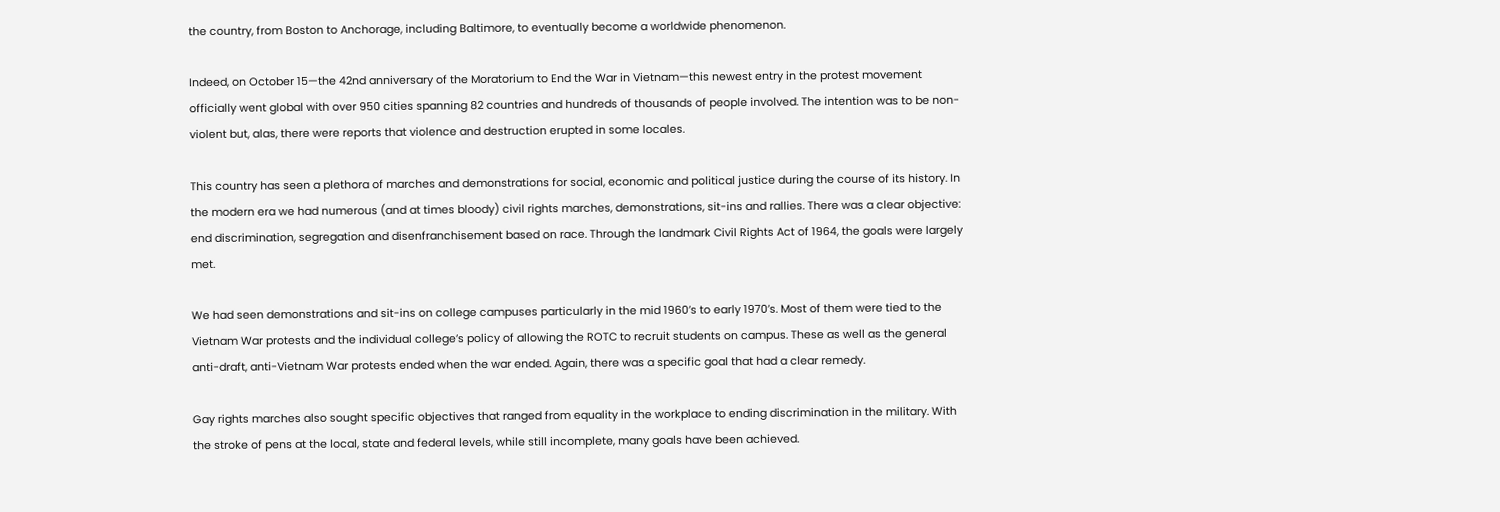the country, from Boston to Anchorage, including Baltimore, to eventually become a worldwide phenomenon.

Indeed, on October 15—the 42nd anniversary of the Moratorium to End the War in Vietnam—this newest entry in the protest movement officially went global with over 950 cities spanning 82 countries and hundreds of thousands of people involved. The intention was to be non-violent but, alas, there were reports that violence and destruction erupted in some locales.

This country has seen a plethora of marches and demonstrations for social, economic and political justice during the course of its history. In the modern era we had numerous (and at times bloody) civil rights marches, demonstrations, sit-ins and rallies. There was a clear objective: end discrimination, segregation and disenfranchisement based on race. Through the landmark Civil Rights Act of 1964, the goals were largely met.

We had seen demonstrations and sit-ins on college campuses particularly in the mid 1960’s to early 1970’s. Most of them were tied to the Vietnam War protests and the individual college’s policy of allowing the ROTC to recruit students on campus. These as well as the general anti-draft, anti-Vietnam War protests ended when the war ended. Again, there was a specific goal that had a clear remedy.

Gay rights marches also sought specific objectives that ranged from equality in the workplace to ending discrimination in the military. With the stroke of pens at the local, state and federal levels, while still incomplete, many goals have been achieved.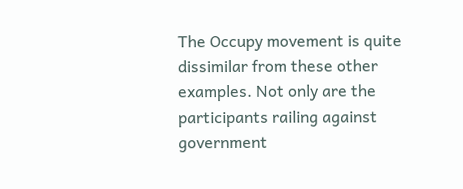The Occupy movement is quite dissimilar from these other examples. Not only are the participants railing against government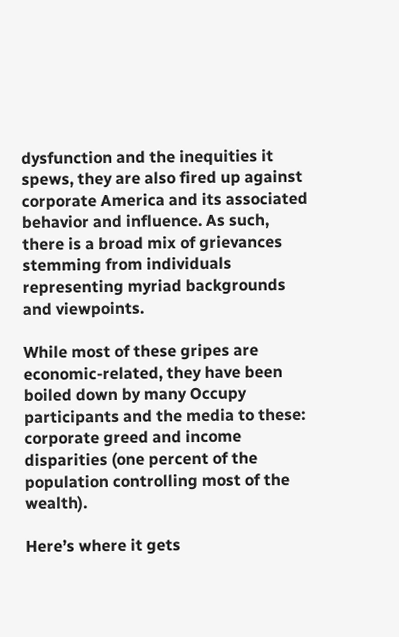dysfunction and the inequities it spews, they are also fired up against corporate America and its associated behavior and influence. As such, there is a broad mix of grievances stemming from individuals representing myriad backgrounds and viewpoints.

While most of these gripes are economic-related, they have been boiled down by many Occupy participants and the media to these: corporate greed and income disparities (one percent of the population controlling most of the wealth).

Here’s where it gets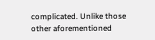complicated. Unlike those other aforementioned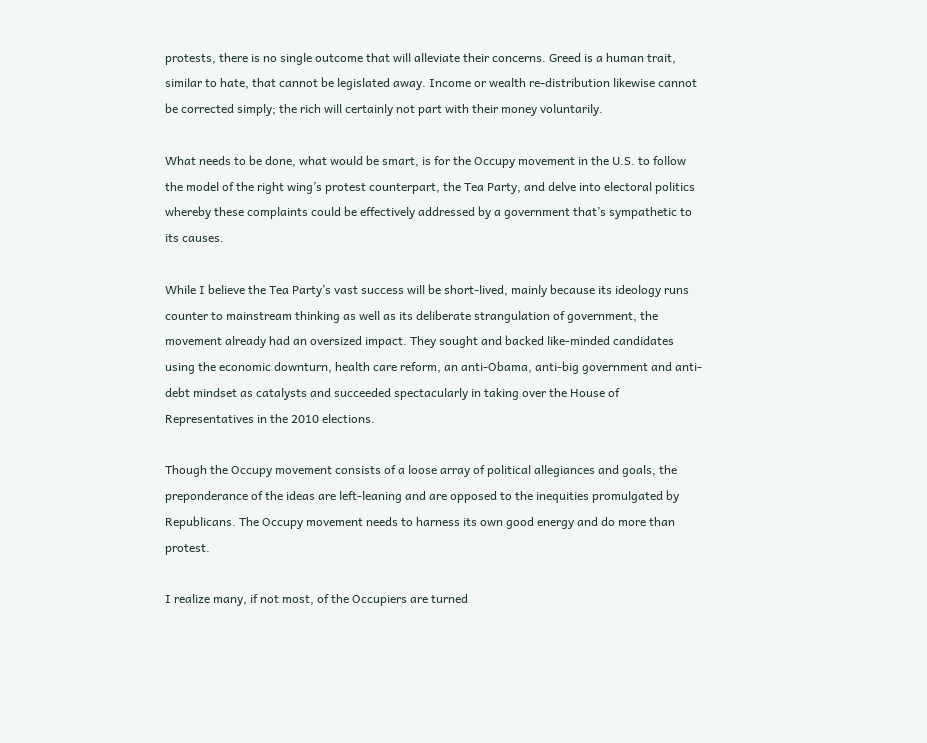protests, there is no single outcome that will alleviate their concerns. Greed is a human trait, similar to hate, that cannot be legislated away. Income or wealth re-distribution likewise cannot be corrected simply; the rich will certainly not part with their money voluntarily.

What needs to be done, what would be smart, is for the Occupy movement in the U.S. to follow the model of the right wing’s protest counterpart, the Tea Party, and delve into electoral politics whereby these complaints could be effectively addressed by a government that’s sympathetic to its causes.

While I believe the Tea Party’s vast success will be short-lived, mainly because its ideology runs counter to mainstream thinking as well as its deliberate strangulation of government, the movement already had an oversized impact. They sought and backed like-minded candidates using the economic downturn, health care reform, an anti-Obama, anti-big government and anti-debt mindset as catalysts and succeeded spectacularly in taking over the House of Representatives in the 2010 elections.

Though the Occupy movement consists of a loose array of political allegiances and goals, the preponderance of the ideas are left-leaning and are opposed to the inequities promulgated by Republicans. The Occupy movement needs to harness its own good energy and do more than protest.

I realize many, if not most, of the Occupiers are turned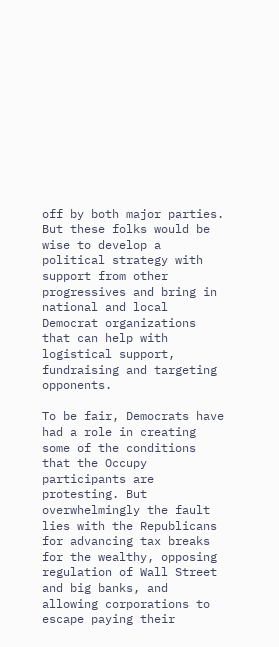off by both major parties. But these folks would be wise to develop a political strategy with support from other progressives and bring in national and local Democrat organizations that can help with logistical support, fundraising and targeting opponents.

To be fair, Democrats have had a role in creating some of the conditions that the Occupy participants are protesting. But overwhelmingly the fault lies with the Republicans for advancing tax breaks for the wealthy, opposing regulation of Wall Street and big banks, and allowing corporations to escape paying their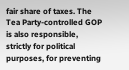fair share of taxes. The Tea Party-controlled GOP is also responsible, strictly for political purposes, for preventing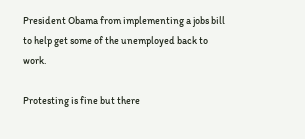President Obama from implementing a jobs bill to help get some of the unemployed back to work.

Protesting is fine but there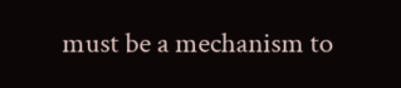must be a mechanism to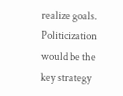realize goals. Politicization would be the key strategy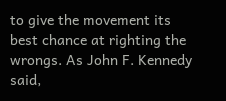to give the movement its best chance at righting the wrongs. As John F. Kennedy said,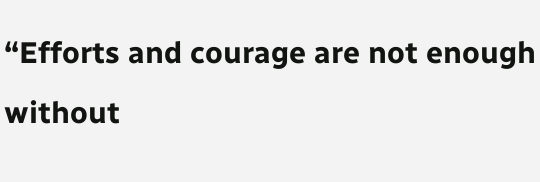“Efforts and courage are not enough without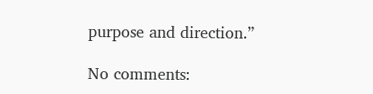purpose and direction.”

No comments: